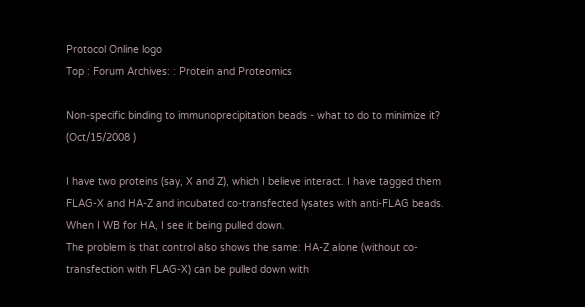Protocol Online logo
Top : Forum Archives: : Protein and Proteomics

Non-specific binding to immunoprecipitation beads - what to do to minimize it? (Oct/15/2008 )

I have two proteins (say, X and Z), which I believe interact. I have tagged them FLAG-X and HA-Z and incubated co-transfected lysates with anti-FLAG beads. When I WB for HA, I see it being pulled down.
The problem is that control also shows the same: HA-Z alone (without co-transfection with FLAG-X) can be pulled down with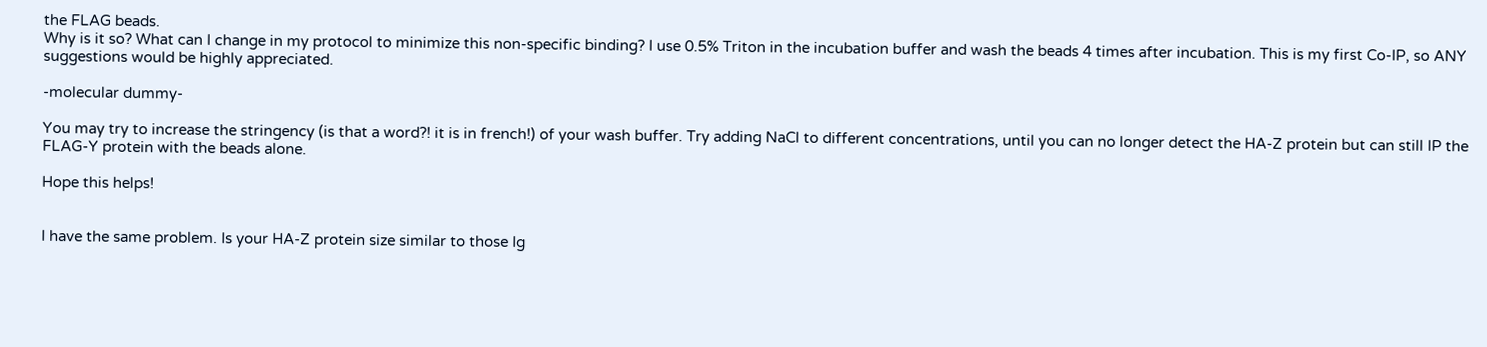the FLAG beads.
Why is it so? What can I change in my protocol to minimize this non-specific binding? I use 0.5% Triton in the incubation buffer and wash the beads 4 times after incubation. This is my first Co-IP, so ANY suggestions would be highly appreciated.

-molecular dummy-

You may try to increase the stringency (is that a word?! it is in french!) of your wash buffer. Try adding NaCl to different concentrations, until you can no longer detect the HA-Z protein but can still IP the FLAG-Y protein with the beads alone.

Hope this helps!


I have the same problem. Is your HA-Z protein size similar to those Ig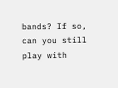bands? If so, can you still play with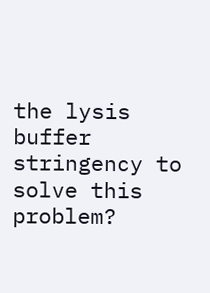the lysis buffer stringency to solve this problem?